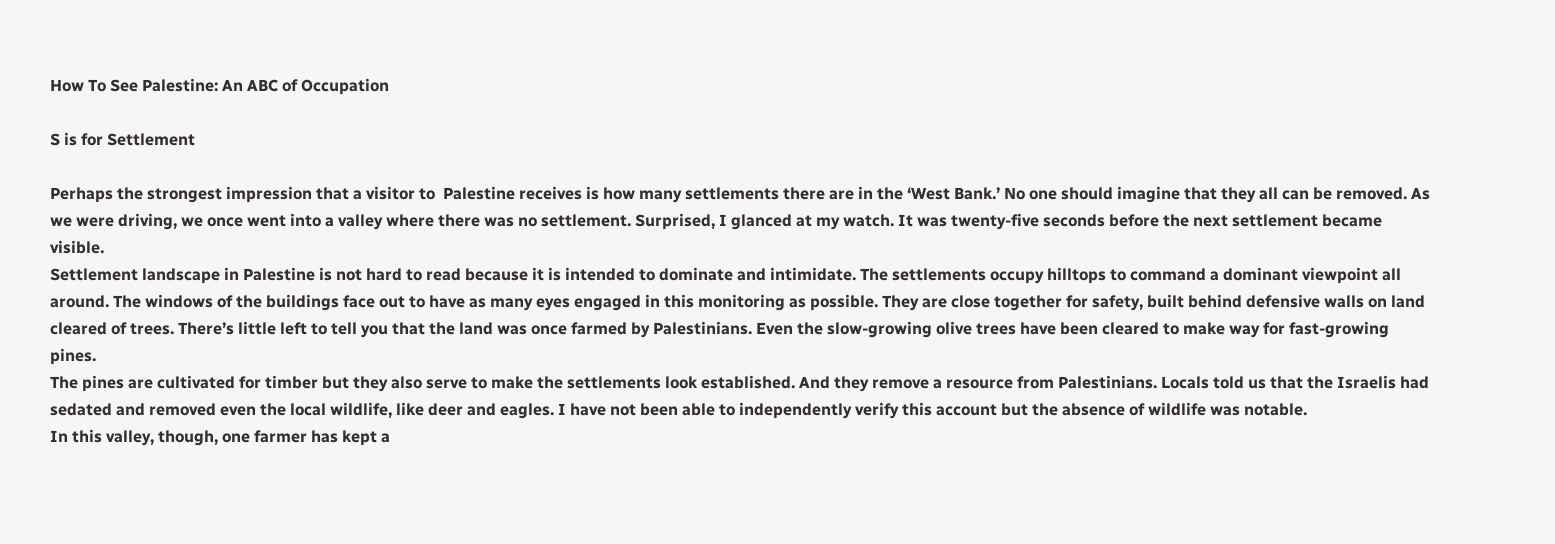How To See Palestine: An ABC of Occupation

S is for Settlement

Perhaps the strongest impression that a visitor to  Palestine receives is how many settlements there are in the ‘West Bank.’ No one should imagine that they all can be removed. As we were driving, we once went into a valley where there was no settlement. Surprised, I glanced at my watch. It was twenty-five seconds before the next settlement became visible.
Settlement landscape in Palestine is not hard to read because it is intended to dominate and intimidate. The settlements occupy hilltops to command a dominant viewpoint all around. The windows of the buildings face out to have as many eyes engaged in this monitoring as possible. They are close together for safety, built behind defensive walls on land cleared of trees. There’s little left to tell you that the land was once farmed by Palestinians. Even the slow-growing olive trees have been cleared to make way for fast-growing pines.
The pines are cultivated for timber but they also serve to make the settlements look established. And they remove a resource from Palestinians. Locals told us that the Israelis had sedated and removed even the local wildlife, like deer and eagles. I have not been able to independently verify this account but the absence of wildlife was notable.
In this valley, though, one farmer has kept a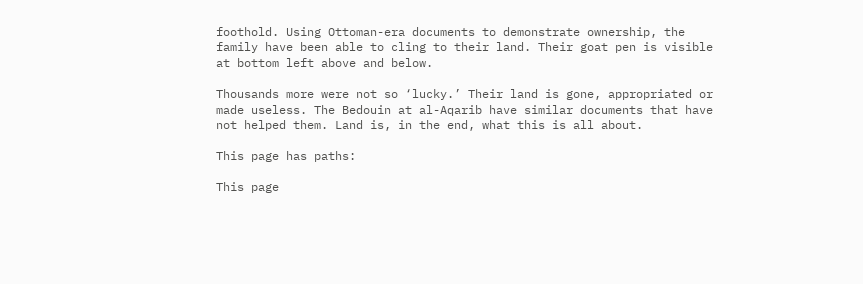foothold. Using Ottoman-era documents to demonstrate ownership, the family have been able to cling to their land. Their goat pen is visible at bottom left above and below.

Thousands more were not so ‘lucky.’ Their land is gone, appropriated or made useless. The Bedouin at al-Aqarib have similar documents that have not helped them. Land is, in the end, what this is all about.

This page has paths:

This page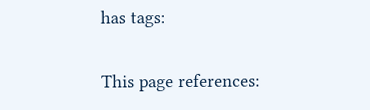has tags:

This page references: